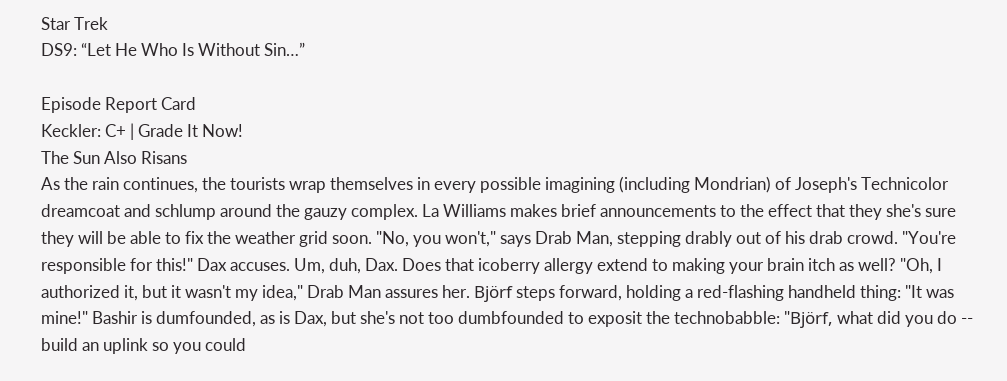Star Trek
DS9: “Let He Who Is Without Sin…”

Episode Report Card
Keckler: C+ | Grade It Now!
The Sun Also Risans
As the rain continues, the tourists wrap themselves in every possible imagining (including Mondrian) of Joseph's Technicolor dreamcoat and schlump around the gauzy complex. La Williams makes brief announcements to the effect that they she's sure they will be able to fix the weather grid soon. "No, you won't," says Drab Man, stepping drably out of his drab crowd. "You're responsible for this!" Dax accuses. Um, duh, Dax. Does that icoberry allergy extend to making your brain itch as well? "Oh, I authorized it, but it wasn't my idea," Drab Man assures her. Björf steps forward, holding a red-flashing handheld thing: "It was mine!" Bashir is dumfounded, as is Dax, but she's not too dumbfounded to exposit the technobabble: "Björf, what did you do -- build an uplink so you could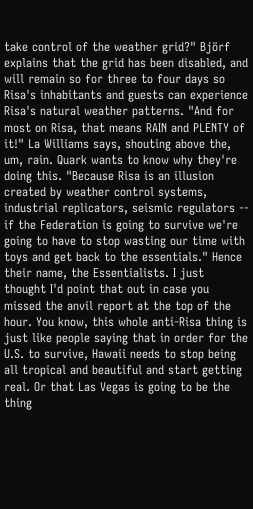take control of the weather grid?" Björf explains that the grid has been disabled, and will remain so for three to four days so Risa's inhabitants and guests can experience Risa's natural weather patterns. "And for most on Risa, that means RAIN and PLENTY of it!" La Williams says, shouting above the, um, rain. Quark wants to know why they're doing this. "Because Risa is an illusion created by weather control systems, industrial replicators, seismic regulators -- if the Federation is going to survive we're going to have to stop wasting our time with toys and get back to the essentials." Hence their name, the Essentialists. I just thought I'd point that out in case you missed the anvil report at the top of the hour. You know, this whole anti-Risa thing is just like people saying that in order for the U.S. to survive, Hawaii needs to stop being all tropical and beautiful and start getting real. Or that Las Vegas is going to be the thing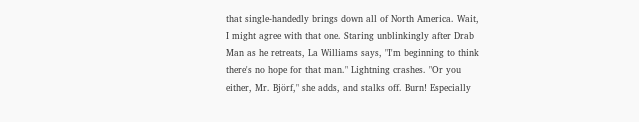that single-handedly brings down all of North America. Wait, I might agree with that one. Staring unblinkingly after Drab Man as he retreats, La Williams says, "I'm beginning to think there's no hope for that man." Lightning crashes. "Or you either, Mr. Björf," she adds, and stalks off. Burn! Especially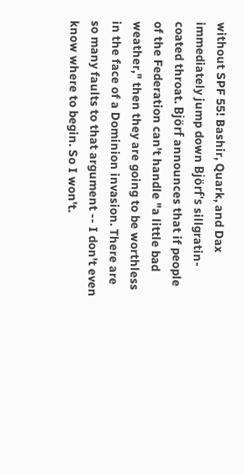without SPF 55! Bashir, Quark, and Dax immediately jump down Björf's sillgratin-coated throat. Björf announces that if people of the Federation can't handle "a little bad weather," then they are going to be worthless in the face of a Dominion invasion. There are so many faults to that argument -- I don't even know where to begin. So I won't.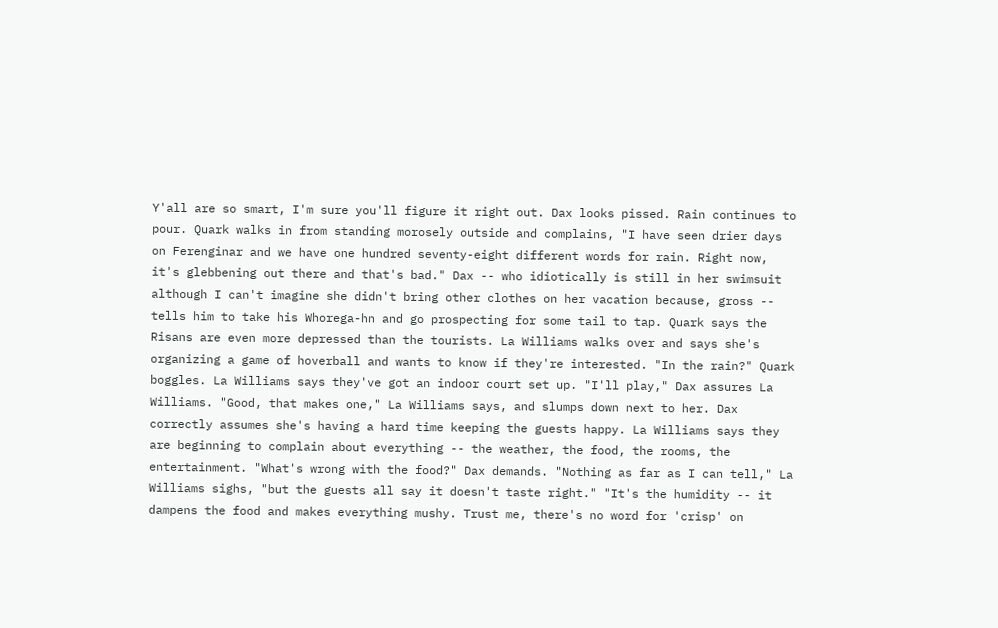Y'all are so smart, I'm sure you'll figure it right out. Dax looks pissed. Rain continues to pour. Quark walks in from standing morosely outside and complains, "I have seen drier days on Ferenginar and we have one hundred seventy-eight different words for rain. Right now, it's glebbening out there and that's bad." Dax -- who idiotically is still in her swimsuit although I can't imagine she didn't bring other clothes on her vacation because, gross -- tells him to take his Whorega-hn and go prospecting for some tail to tap. Quark says the Risans are even more depressed than the tourists. La Williams walks over and says she's organizing a game of hoverball and wants to know if they're interested. "In the rain?" Quark boggles. La Williams says they've got an indoor court set up. "I'll play," Dax assures La Williams. "Good, that makes one," La Williams says, and slumps down next to her. Dax correctly assumes she's having a hard time keeping the guests happy. La Williams says they are beginning to complain about everything -- the weather, the food, the rooms, the entertainment. "What's wrong with the food?" Dax demands. "Nothing as far as I can tell," La Williams sighs, "but the guests all say it doesn't taste right." "It's the humidity -- it dampens the food and makes everything mushy. Trust me, there's no word for 'crisp' on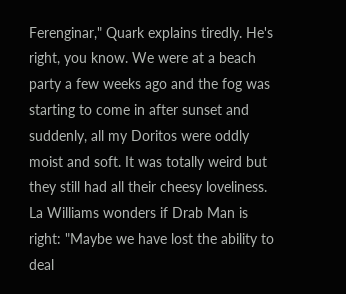Ferenginar," Quark explains tiredly. He's right, you know. We were at a beach party a few weeks ago and the fog was starting to come in after sunset and suddenly, all my Doritos were oddly moist and soft. It was totally weird but they still had all their cheesy loveliness. La Williams wonders if Drab Man is right: "Maybe we have lost the ability to deal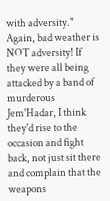with adversity." Again, bad weather is NOT adversity! If they were all being attacked by a band of murderous Jem'Hadar, I think they'd rise to the occasion and fight back, not just sit there and complain that the weapons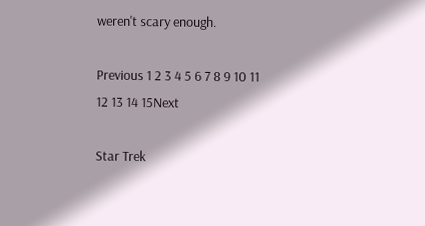weren't scary enough.

Previous 1 2 3 4 5 6 7 8 9 10 11 12 13 14 15Next

Star Trek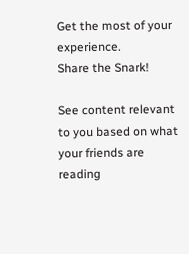Get the most of your experience.
Share the Snark!

See content relevant to you based on what your friends are reading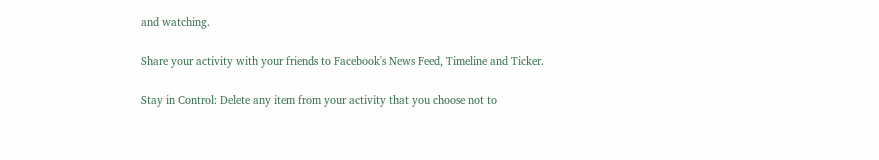and watching.

Share your activity with your friends to Facebook's News Feed, Timeline and Ticker.

Stay in Control: Delete any item from your activity that you choose not to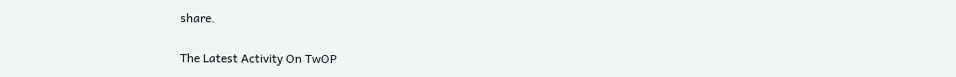share.

The Latest Activity On TwOP